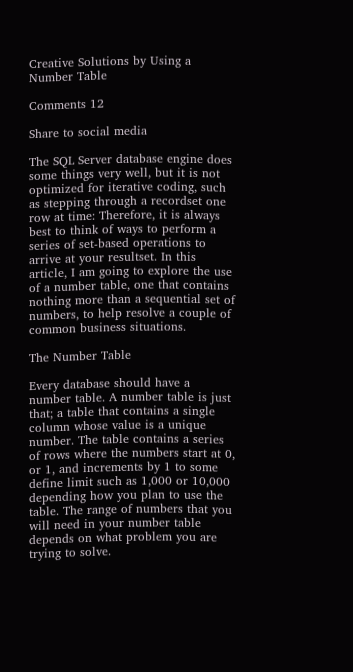Creative Solutions by Using a Number Table

Comments 12

Share to social media

The SQL Server database engine does some things very well, but it is not optimized for iterative coding, such as stepping through a recordset one row at time: Therefore, it is always best to think of ways to perform a series of set-based operations to arrive at your resultset. In this article, I am going to explore the use of a number table, one that contains nothing more than a sequential set of numbers, to help resolve a couple of common business situations.

The Number Table

Every database should have a number table. A number table is just that; a table that contains a single column whose value is a unique number. The table contains a series of rows where the numbers start at 0, or 1, and increments by 1 to some define limit such as 1,000 or 10,000 depending how you plan to use the table. The range of numbers that you will need in your number table depends on what problem you are trying to solve.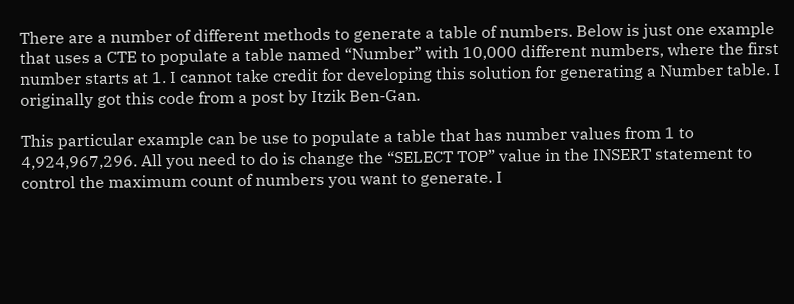There are a number of different methods to generate a table of numbers. Below is just one example that uses a CTE to populate a table named “Number” with 10,000 different numbers, where the first number starts at 1. I cannot take credit for developing this solution for generating a Number table. I originally got this code from a post by Itzik Ben-Gan.

This particular example can be use to populate a table that has number values from 1 to 4,924,967,296. All you need to do is change the “SELECT TOP” value in the INSERT statement to control the maximum count of numbers you want to generate. I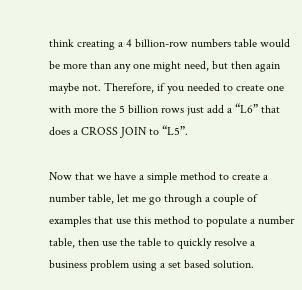think creating a 4 billion-row numbers table would be more than any one might need, but then again maybe not. Therefore, if you needed to create one with more the 5 billion rows just add a “L6” that does a CROSS JOIN to “L5”.

Now that we have a simple method to create a number table, let me go through a couple of examples that use this method to populate a number table, then use the table to quickly resolve a business problem using a set based solution.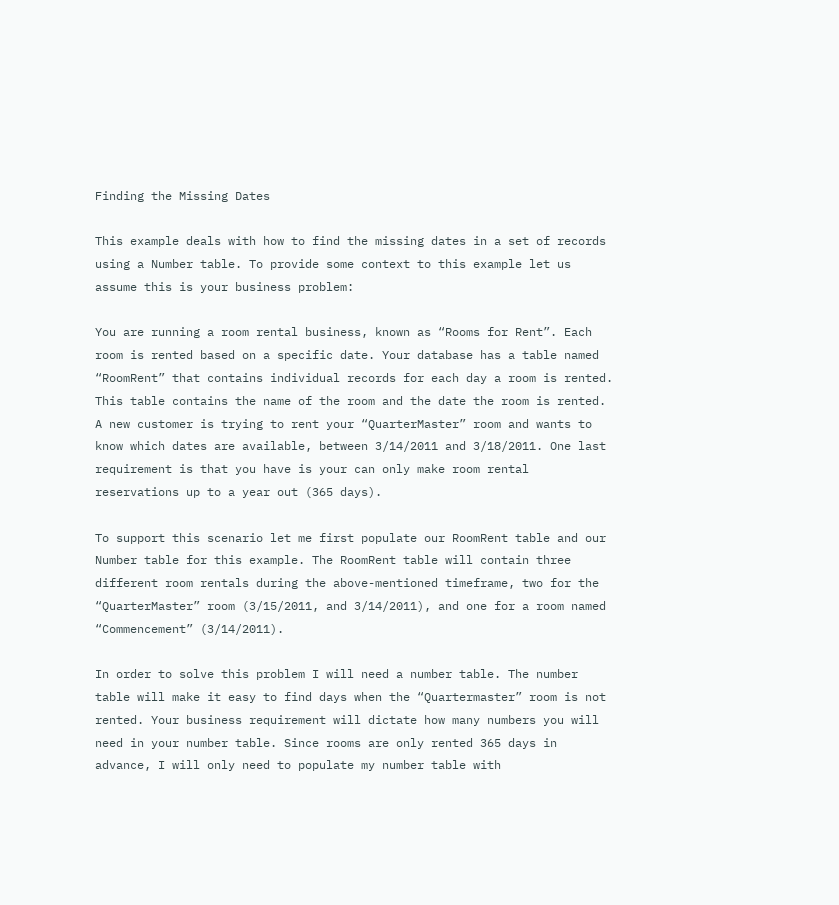Finding the Missing Dates

This example deals with how to find the missing dates in a set of records using a Number table. To provide some context to this example let us assume this is your business problem:

You are running a room rental business, known as “Rooms for Rent”. Each room is rented based on a specific date. Your database has a table named “RoomRent” that contains individual records for each day a room is rented. This table contains the name of the room and the date the room is rented. A new customer is trying to rent your “QuarterMaster” room and wants to know which dates are available, between 3/14/2011 and 3/18/2011. One last requirement is that you have is your can only make room rental reservations up to a year out (365 days).

To support this scenario let me first populate our RoomRent table and our Number table for this example. The RoomRent table will contain three different room rentals during the above-mentioned timeframe, two for the “QuarterMaster” room (3/15/2011, and 3/14/2011), and one for a room named “Commencement” (3/14/2011).

In order to solve this problem I will need a number table. The number table will make it easy to find days when the “Quartermaster” room is not rented. Your business requirement will dictate how many numbers you will need in your number table. Since rooms are only rented 365 days in advance, I will only need to populate my number table with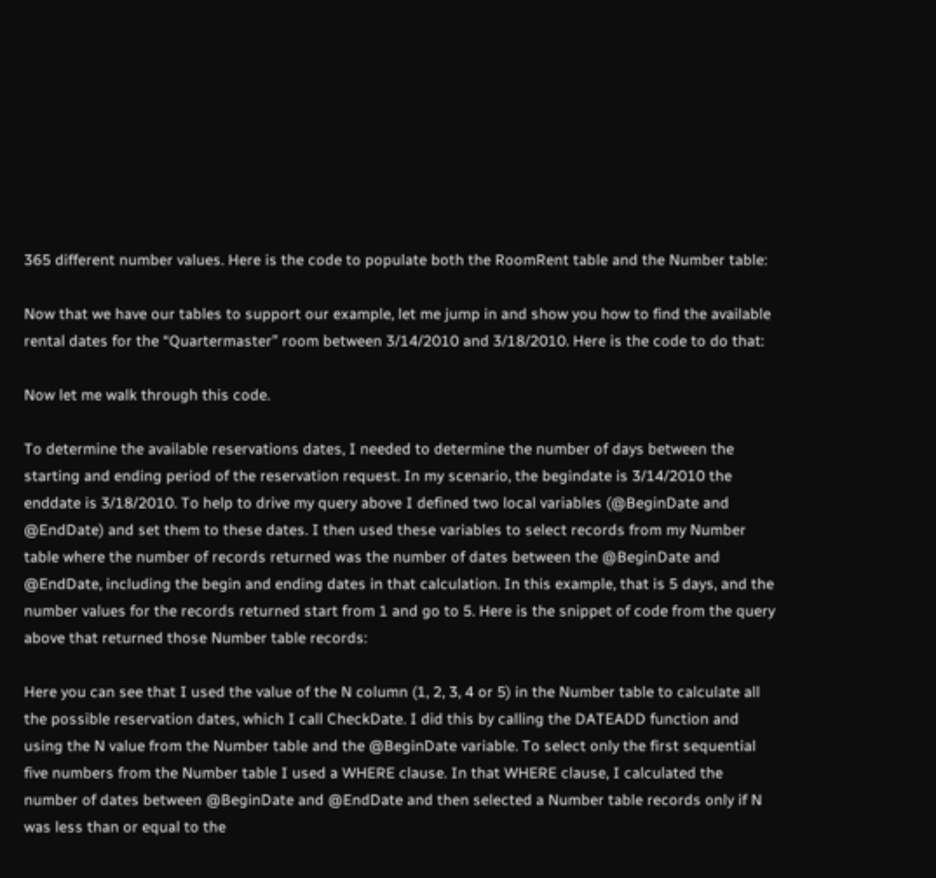365 different number values. Here is the code to populate both the RoomRent table and the Number table:

Now that we have our tables to support our example, let me jump in and show you how to find the available rental dates for the “Quartermaster” room between 3/14/2010 and 3/18/2010. Here is the code to do that:

Now let me walk through this code.

To determine the available reservations dates, I needed to determine the number of days between the starting and ending period of the reservation request. In my scenario, the begindate is 3/14/2010 the enddate is 3/18/2010. To help to drive my query above I defined two local variables (@BeginDate and @EndDate) and set them to these dates. I then used these variables to select records from my Number table where the number of records returned was the number of dates between the @BeginDate and @EndDate, including the begin and ending dates in that calculation. In this example, that is 5 days, and the number values for the records returned start from 1 and go to 5. Here is the snippet of code from the query above that returned those Number table records:

Here you can see that I used the value of the N column (1, 2, 3, 4 or 5) in the Number table to calculate all the possible reservation dates, which I call CheckDate. I did this by calling the DATEADD function and using the N value from the Number table and the @BeginDate variable. To select only the first sequential five numbers from the Number table I used a WHERE clause. In that WHERE clause, I calculated the number of dates between @BeginDate and @EndDate and then selected a Number table records only if N was less than or equal to the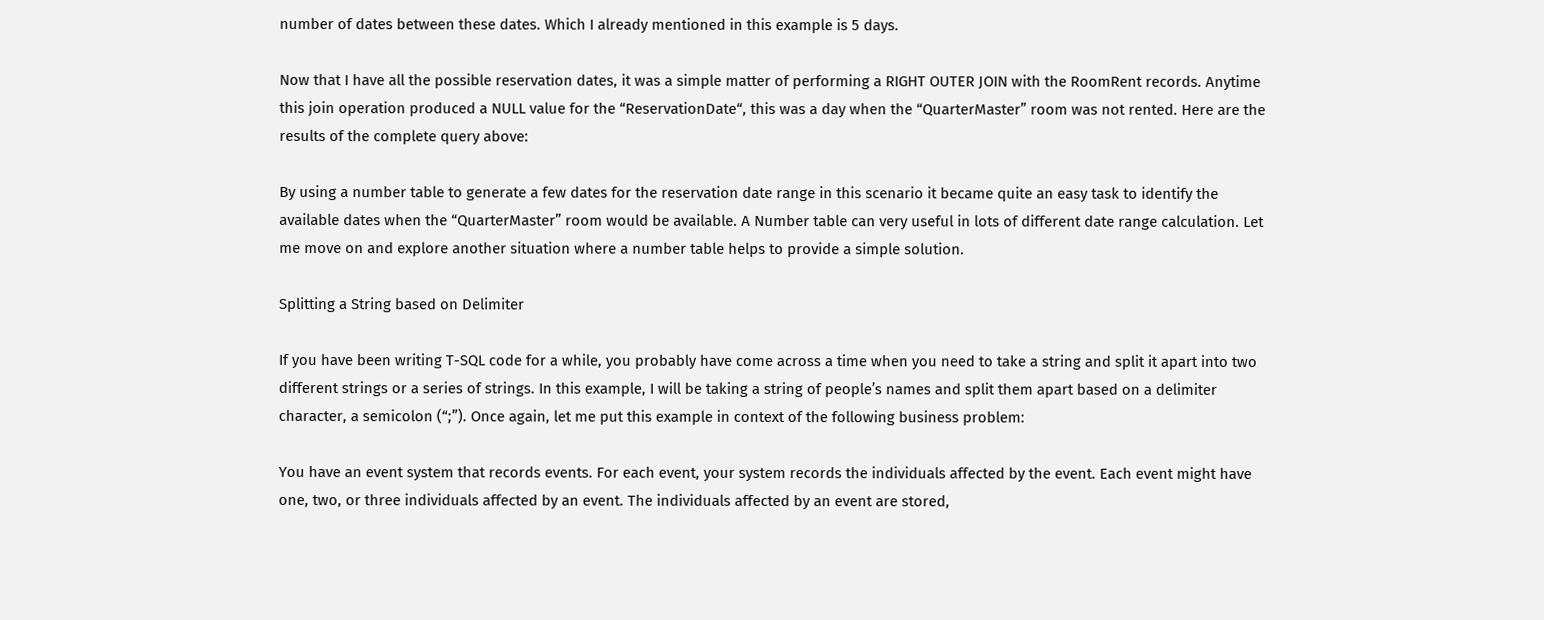number of dates between these dates. Which I already mentioned in this example is 5 days.

Now that I have all the possible reservation dates, it was a simple matter of performing a RIGHT OUTER JOIN with the RoomRent records. Anytime this join operation produced a NULL value for the “ReservationDate“, this was a day when the “QuarterMaster” room was not rented. Here are the results of the complete query above:

By using a number table to generate a few dates for the reservation date range in this scenario it became quite an easy task to identify the available dates when the “QuarterMaster” room would be available. A Number table can very useful in lots of different date range calculation. Let me move on and explore another situation where a number table helps to provide a simple solution.

Splitting a String based on Delimiter

If you have been writing T-SQL code for a while, you probably have come across a time when you need to take a string and split it apart into two different strings or a series of strings. In this example, I will be taking a string of people’s names and split them apart based on a delimiter character, a semicolon (“;”). Once again, let me put this example in context of the following business problem:

You have an event system that records events. For each event, your system records the individuals affected by the event. Each event might have one, two, or three individuals affected by an event. The individuals affected by an event are stored,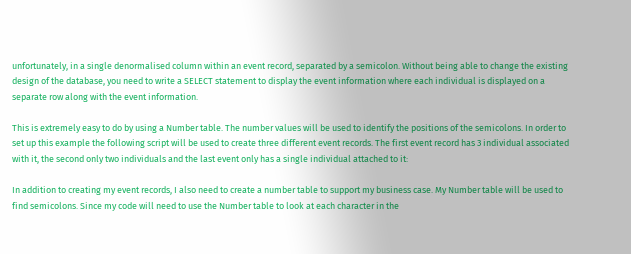unfortunately, in a single denormalised column within an event record, separated by a semicolon. Without being able to change the existing design of the database, you need to write a SELECT statement to display the event information where each individual is displayed on a separate row along with the event information.

This is extremely easy to do by using a Number table. The number values will be used to identify the positions of the semicolons. In order to set up this example the following script will be used to create three different event records. The first event record has 3 individual associated with it, the second only two individuals and the last event only has a single individual attached to it:

In addition to creating my event records, I also need to create a number table to support my business case. My Number table will be used to find semicolons. Since my code will need to use the Number table to look at each character in the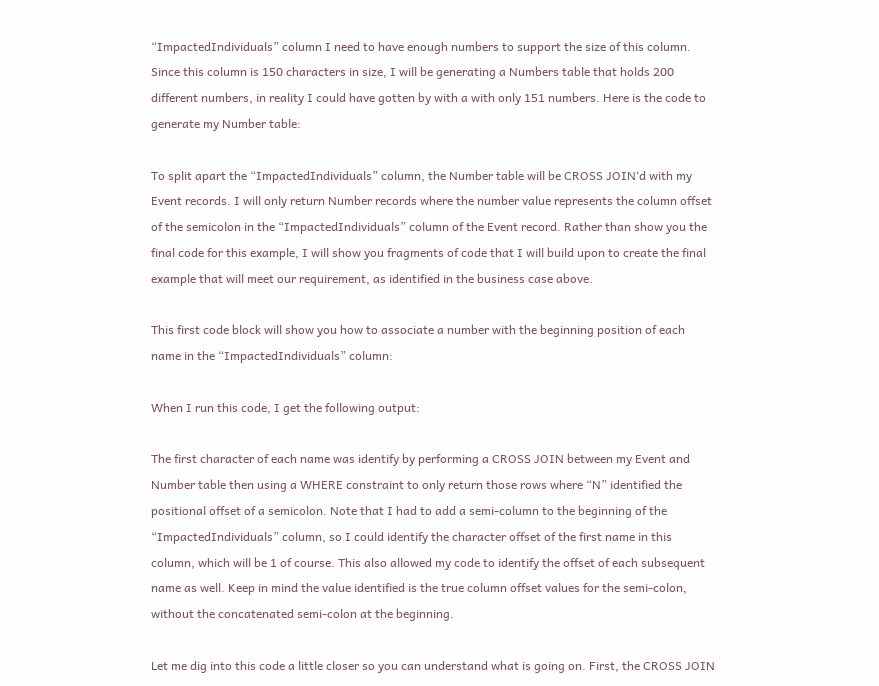“ImpactedIndividuals” column I need to have enough numbers to support the size of this column. Since this column is 150 characters in size, I will be generating a Numbers table that holds 200 different numbers, in reality I could have gotten by with a with only 151 numbers. Here is the code to generate my Number table:

To split apart the “ImpactedIndividuals” column, the Number table will be CROSS JOIN‘d with my Event records. I will only return Number records where the number value represents the column offset of the semicolon in the “ImpactedIndividuals” column of the Event record. Rather than show you the final code for this example, I will show you fragments of code that I will build upon to create the final example that will meet our requirement, as identified in the business case above.

This first code block will show you how to associate a number with the beginning position of each name in the “ImpactedIndividuals” column:

When I run this code, I get the following output:

The first character of each name was identify by performing a CROSS JOIN between my Event and Number table then using a WHERE constraint to only return those rows where “N” identified the positional offset of a semicolon. Note that I had to add a semi-column to the beginning of the “ImpactedIndividuals” column, so I could identify the character offset of the first name in this column, which will be 1 of course. This also allowed my code to identify the offset of each subsequent name as well. Keep in mind the value identified is the true column offset values for the semi-colon, without the concatenated semi-colon at the beginning.

Let me dig into this code a little closer so you can understand what is going on. First, the CROSS JOIN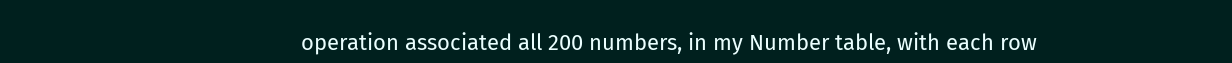operation associated all 200 numbers, in my Number table, with each row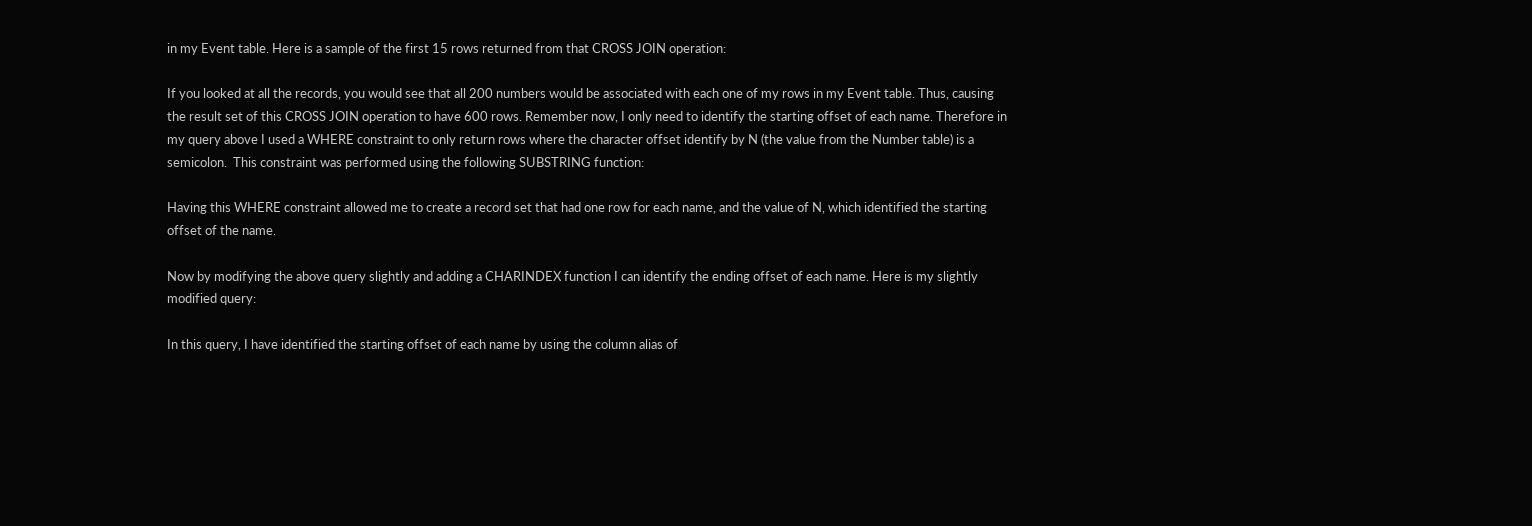in my Event table. Here is a sample of the first 15 rows returned from that CROSS JOIN operation:

If you looked at all the records, you would see that all 200 numbers would be associated with each one of my rows in my Event table. Thus, causing the result set of this CROSS JOIN operation to have 600 rows. Remember now, I only need to identify the starting offset of each name. Therefore in my query above I used a WHERE constraint to only return rows where the character offset identify by N (the value from the Number table) is a semicolon.  This constraint was performed using the following SUBSTRING function:

Having this WHERE constraint allowed me to create a record set that had one row for each name, and the value of N, which identified the starting offset of the name.

Now by modifying the above query slightly and adding a CHARINDEX function I can identify the ending offset of each name. Here is my slightly modified query:

In this query, I have identified the starting offset of each name by using the column alias of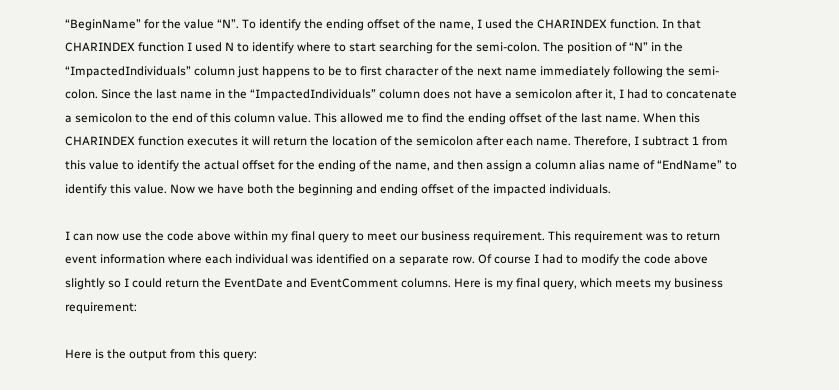“BeginName” for the value “N”. To identify the ending offset of the name, I used the CHARINDEX function. In that CHARINDEX function I used N to identify where to start searching for the semi-colon. The position of “N” in the “ImpactedIndividuals” column just happens to be to first character of the next name immediately following the semi-colon. Since the last name in the “ImpactedIndividuals” column does not have a semicolon after it, I had to concatenate a semicolon to the end of this column value. This allowed me to find the ending offset of the last name. When this CHARINDEX function executes it will return the location of the semicolon after each name. Therefore, I subtract 1 from this value to identify the actual offset for the ending of the name, and then assign a column alias name of “EndName” to identify this value. Now we have both the beginning and ending offset of the impacted individuals.

I can now use the code above within my final query to meet our business requirement. This requirement was to return event information where each individual was identified on a separate row. Of course I had to modify the code above slightly so I could return the EventDate and EventComment columns. Here is my final query, which meets my business requirement:

Here is the output from this query: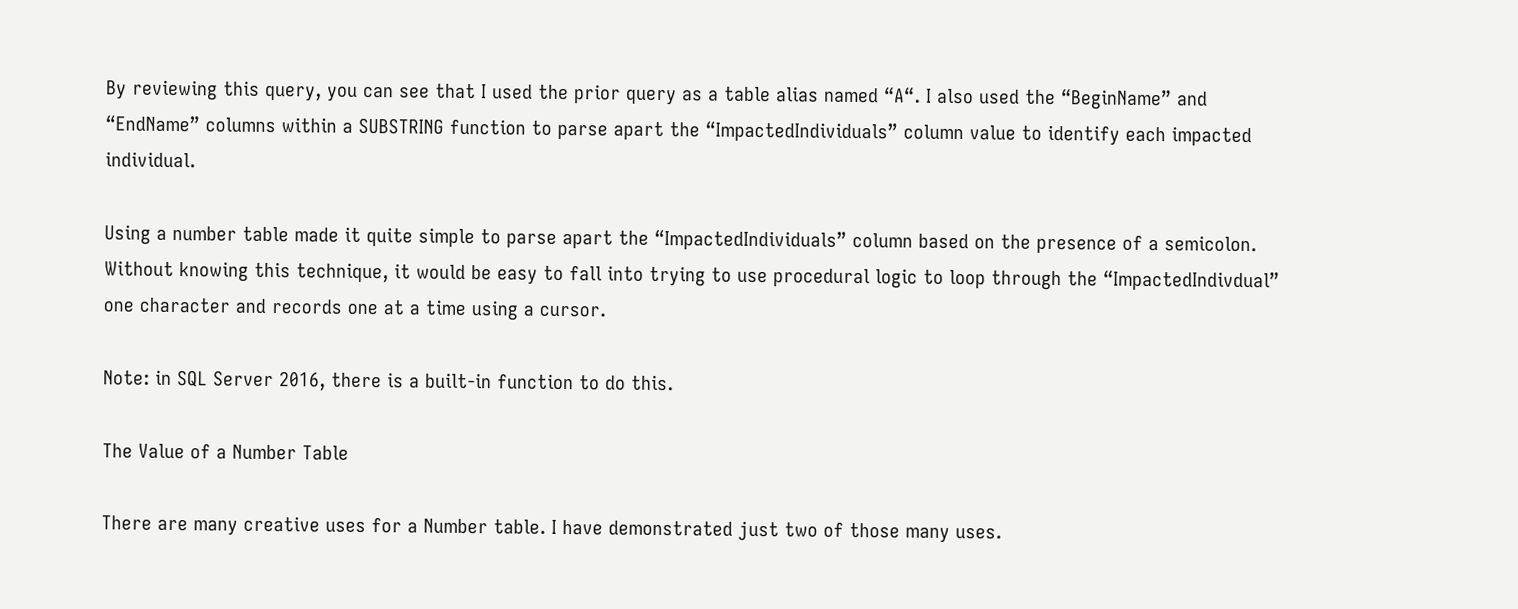By reviewing this query, you can see that I used the prior query as a table alias named “A“. I also used the “BeginName” and “EndName” columns within a SUBSTRING function to parse apart the “ImpactedIndividuals” column value to identify each impacted individual.

Using a number table made it quite simple to parse apart the “ImpactedIndividuals” column based on the presence of a semicolon. Without knowing this technique, it would be easy to fall into trying to use procedural logic to loop through the “ImpactedIndivdual” one character and records one at a time using a cursor.

Note: in SQL Server 2016, there is a built-in function to do this.

The Value of a Number Table

There are many creative uses for a Number table. I have demonstrated just two of those many uses.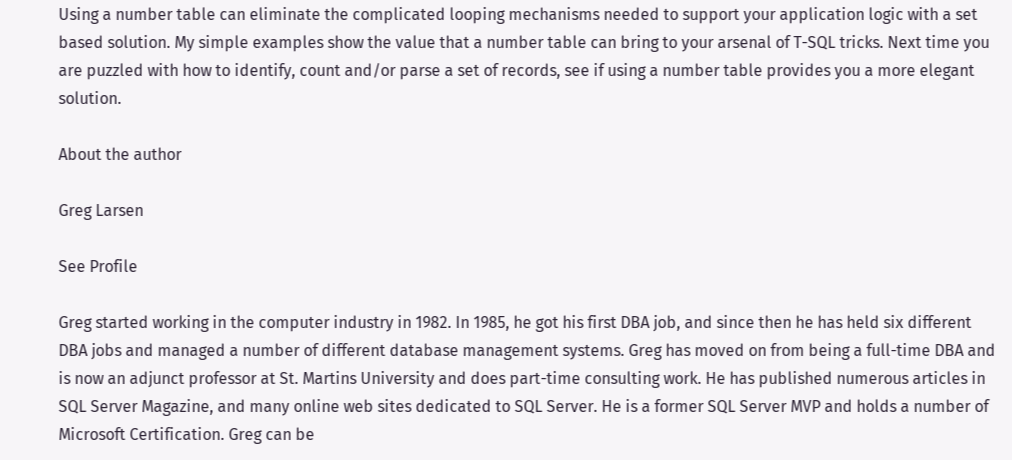Using a number table can eliminate the complicated looping mechanisms needed to support your application logic with a set based solution. My simple examples show the value that a number table can bring to your arsenal of T-SQL tricks. Next time you are puzzled with how to identify, count and/or parse a set of records, see if using a number table provides you a more elegant solution.

About the author

Greg Larsen

See Profile

Greg started working in the computer industry in 1982. In 1985, he got his first DBA job, and since then he has held six different DBA jobs and managed a number of different database management systems. Greg has moved on from being a full-time DBA and is now an adjunct professor at St. Martins University and does part-time consulting work. He has published numerous articles in SQL Server Magazine, and many online web sites dedicated to SQL Server. He is a former SQL Server MVP and holds a number of Microsoft Certification. Greg can be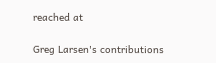reached at

Greg Larsen's contributions